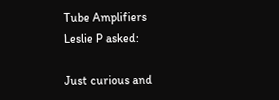Tube Amplifiers
Leslie P asked:

Just curious and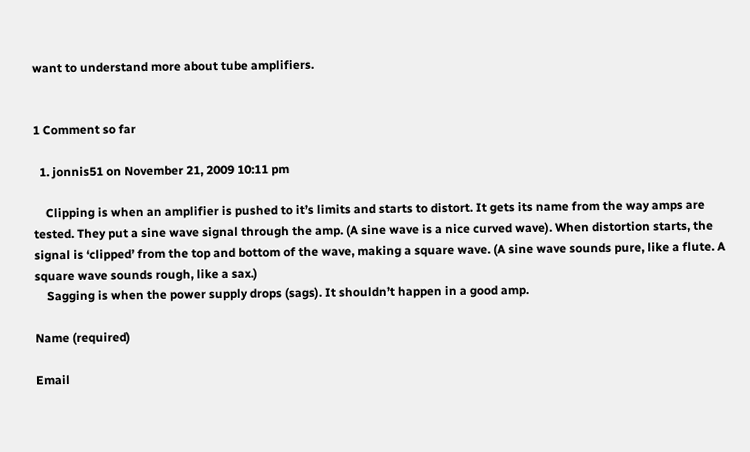want to understand more about tube amplifiers.


1 Comment so far

  1. jonnis51 on November 21, 2009 10:11 pm

    Clipping is when an amplifier is pushed to it’s limits and starts to distort. It gets its name from the way amps are tested. They put a sine wave signal through the amp. (A sine wave is a nice curved wave). When distortion starts, the signal is ‘clipped’ from the top and bottom of the wave, making a square wave. (A sine wave sounds pure, like a flute. A square wave sounds rough, like a sax.)
    Sagging is when the power supply drops (sags). It shouldn’t happen in a good amp.

Name (required)

Email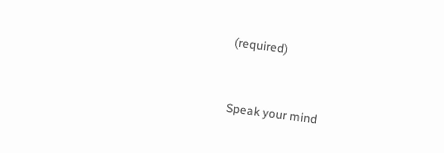(required)


Speak your mind